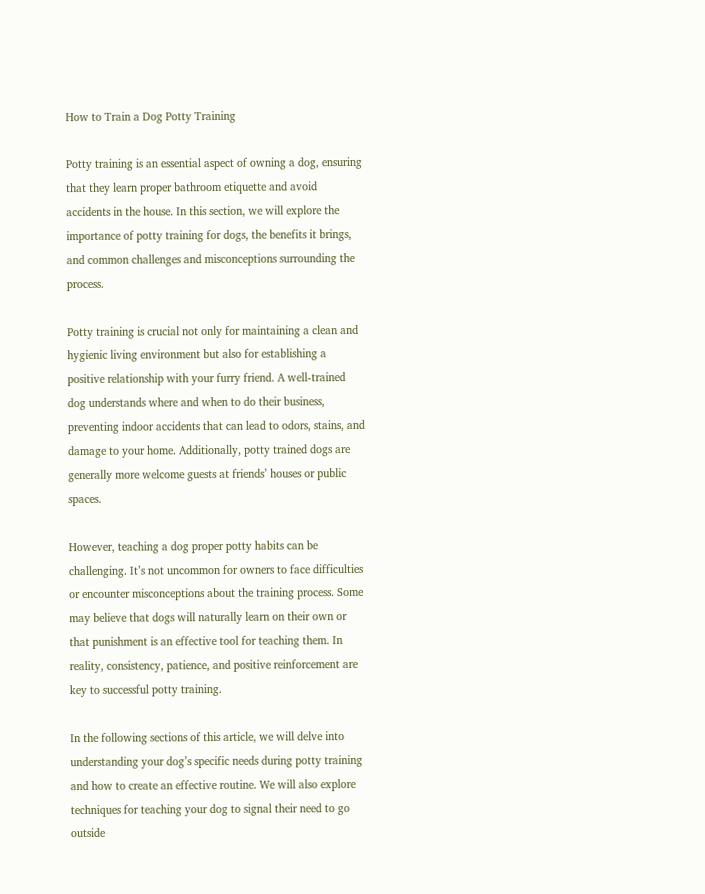How to Train a Dog Potty Training

Potty training is an essential aspect of owning a dog, ensuring that they learn proper bathroom etiquette and avoid accidents in the house. In this section, we will explore the importance of potty training for dogs, the benefits it brings, and common challenges and misconceptions surrounding the process.

Potty training is crucial not only for maintaining a clean and hygienic living environment but also for establishing a positive relationship with your furry friend. A well-trained dog understands where and when to do their business, preventing indoor accidents that can lead to odors, stains, and damage to your home. Additionally, potty trained dogs are generally more welcome guests at friends’ houses or public spaces.

However, teaching a dog proper potty habits can be challenging. It’s not uncommon for owners to face difficulties or encounter misconceptions about the training process. Some may believe that dogs will naturally learn on their own or that punishment is an effective tool for teaching them. In reality, consistency, patience, and positive reinforcement are key to successful potty training.

In the following sections of this article, we will delve into understanding your dog’s specific needs during potty training and how to create an effective routine. We will also explore techniques for teaching your dog to signal their need to go outside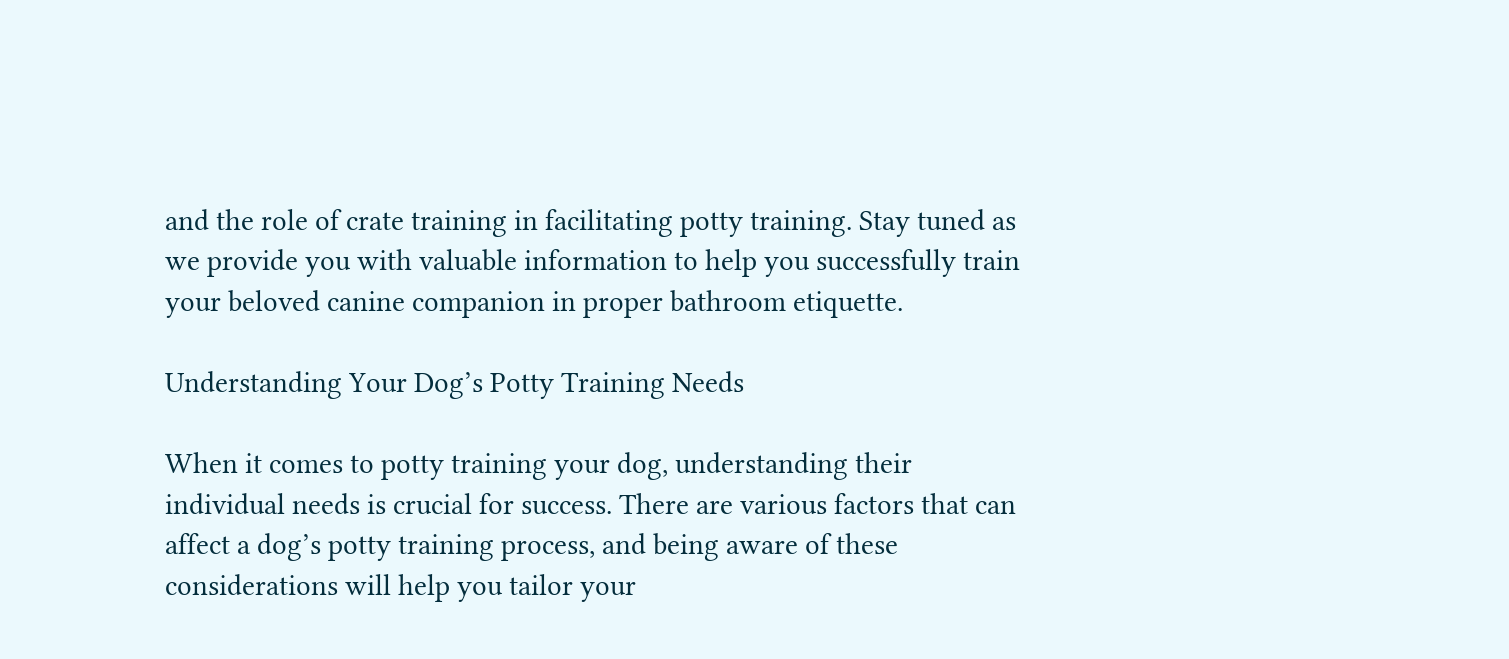and the role of crate training in facilitating potty training. Stay tuned as we provide you with valuable information to help you successfully train your beloved canine companion in proper bathroom etiquette.

Understanding Your Dog’s Potty Training Needs

When it comes to potty training your dog, understanding their individual needs is crucial for success. There are various factors that can affect a dog’s potty training process, and being aware of these considerations will help you tailor your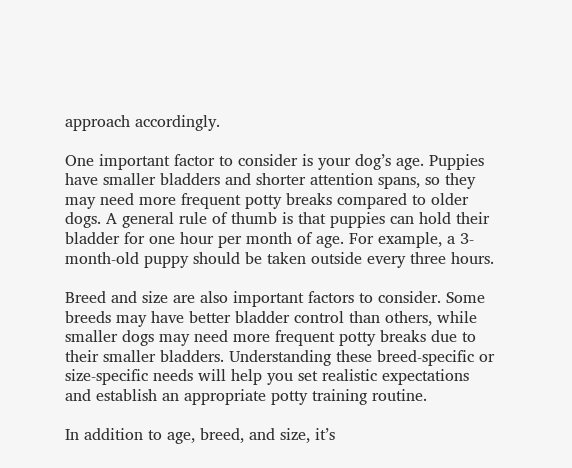approach accordingly.

One important factor to consider is your dog’s age. Puppies have smaller bladders and shorter attention spans, so they may need more frequent potty breaks compared to older dogs. A general rule of thumb is that puppies can hold their bladder for one hour per month of age. For example, a 3-month-old puppy should be taken outside every three hours.

Breed and size are also important factors to consider. Some breeds may have better bladder control than others, while smaller dogs may need more frequent potty breaks due to their smaller bladders. Understanding these breed-specific or size-specific needs will help you set realistic expectations and establish an appropriate potty training routine.

In addition to age, breed, and size, it’s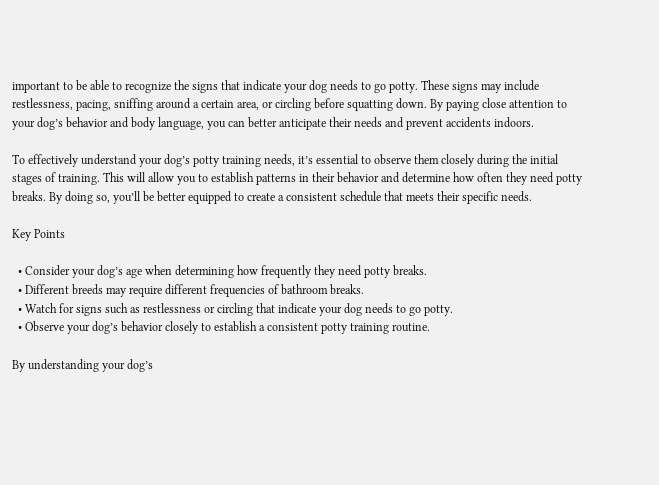important to be able to recognize the signs that indicate your dog needs to go potty. These signs may include restlessness, pacing, sniffing around a certain area, or circling before squatting down. By paying close attention to your dog’s behavior and body language, you can better anticipate their needs and prevent accidents indoors.

To effectively understand your dog’s potty training needs, it’s essential to observe them closely during the initial stages of training. This will allow you to establish patterns in their behavior and determine how often they need potty breaks. By doing so, you’ll be better equipped to create a consistent schedule that meets their specific needs.

Key Points

  • Consider your dog’s age when determining how frequently they need potty breaks.
  • Different breeds may require different frequencies of bathroom breaks.
  • Watch for signs such as restlessness or circling that indicate your dog needs to go potty.
  • Observe your dog’s behavior closely to establish a consistent potty training routine.

By understanding your dog’s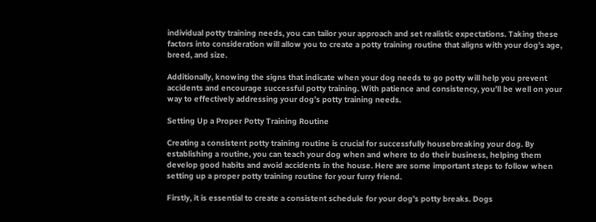individual potty training needs, you can tailor your approach and set realistic expectations. Taking these factors into consideration will allow you to create a potty training routine that aligns with your dog’s age, breed, and size.

Additionally, knowing the signs that indicate when your dog needs to go potty will help you prevent accidents and encourage successful potty training. With patience and consistency, you’ll be well on your way to effectively addressing your dog’s potty training needs.

Setting Up a Proper Potty Training Routine

Creating a consistent potty training routine is crucial for successfully housebreaking your dog. By establishing a routine, you can teach your dog when and where to do their business, helping them develop good habits and avoid accidents in the house. Here are some important steps to follow when setting up a proper potty training routine for your furry friend.

Firstly, it is essential to create a consistent schedule for your dog’s potty breaks. Dogs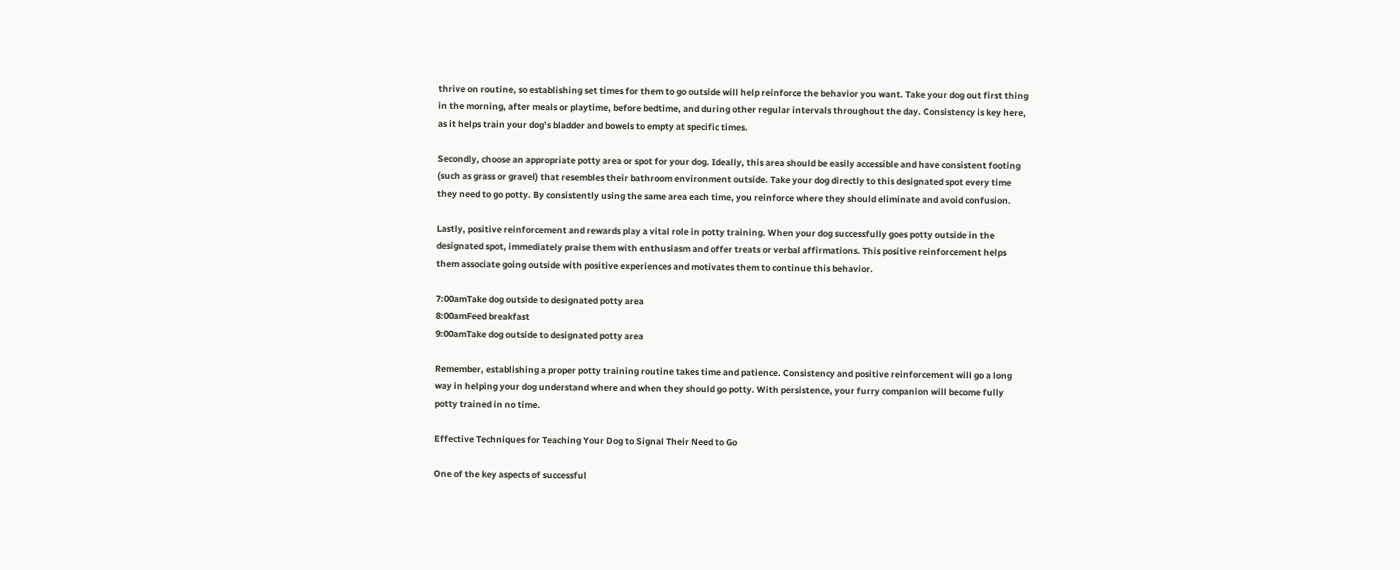thrive on routine, so establishing set times for them to go outside will help reinforce the behavior you want. Take your dog out first thing in the morning, after meals or playtime, before bedtime, and during other regular intervals throughout the day. Consistency is key here, as it helps train your dog’s bladder and bowels to empty at specific times.

Secondly, choose an appropriate potty area or spot for your dog. Ideally, this area should be easily accessible and have consistent footing (such as grass or gravel) that resembles their bathroom environment outside. Take your dog directly to this designated spot every time they need to go potty. By consistently using the same area each time, you reinforce where they should eliminate and avoid confusion.

Lastly, positive reinforcement and rewards play a vital role in potty training. When your dog successfully goes potty outside in the designated spot, immediately praise them with enthusiasm and offer treats or verbal affirmations. This positive reinforcement helps them associate going outside with positive experiences and motivates them to continue this behavior.

7:00amTake dog outside to designated potty area
8:00amFeed breakfast
9:00amTake dog outside to designated potty area

Remember, establishing a proper potty training routine takes time and patience. Consistency and positive reinforcement will go a long way in helping your dog understand where and when they should go potty. With persistence, your furry companion will become fully potty trained in no time.

Effective Techniques for Teaching Your Dog to Signal Their Need to Go

One of the key aspects of successful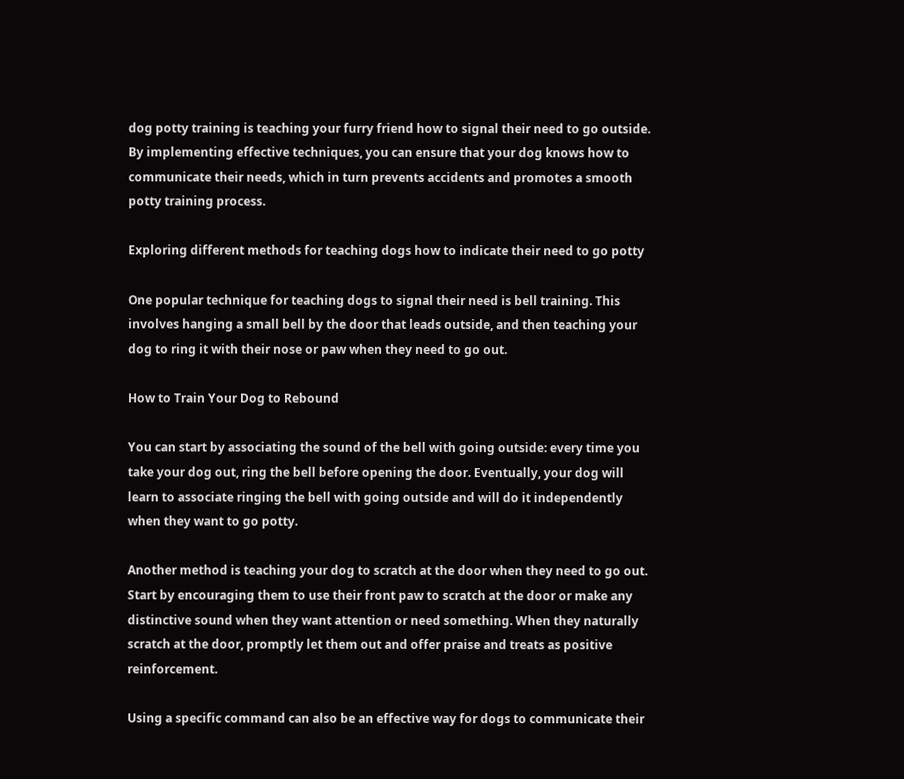dog potty training is teaching your furry friend how to signal their need to go outside. By implementing effective techniques, you can ensure that your dog knows how to communicate their needs, which in turn prevents accidents and promotes a smooth potty training process.

Exploring different methods for teaching dogs how to indicate their need to go potty

One popular technique for teaching dogs to signal their need is bell training. This involves hanging a small bell by the door that leads outside, and then teaching your dog to ring it with their nose or paw when they need to go out.

How to Train Your Dog to Rebound

You can start by associating the sound of the bell with going outside: every time you take your dog out, ring the bell before opening the door. Eventually, your dog will learn to associate ringing the bell with going outside and will do it independently when they want to go potty.

Another method is teaching your dog to scratch at the door when they need to go out. Start by encouraging them to use their front paw to scratch at the door or make any distinctive sound when they want attention or need something. When they naturally scratch at the door, promptly let them out and offer praise and treats as positive reinforcement.

Using a specific command can also be an effective way for dogs to communicate their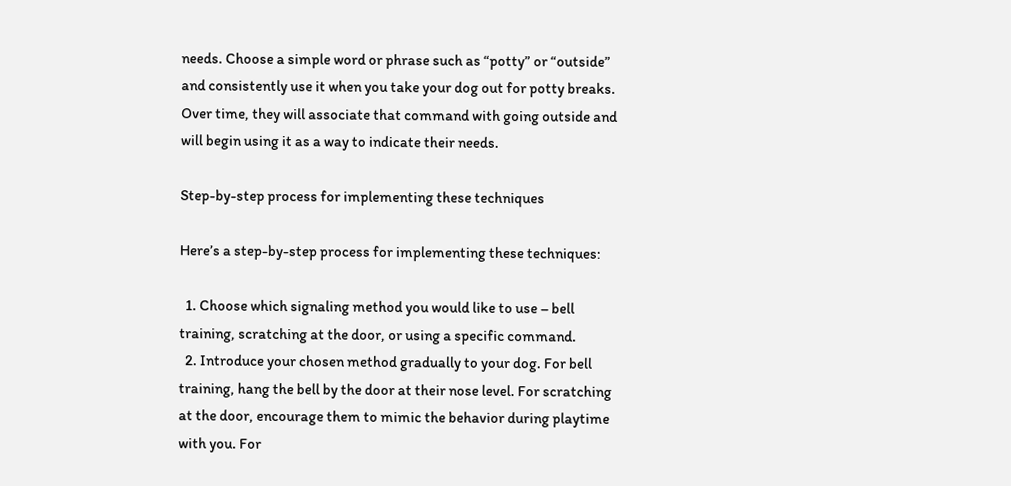needs. Choose a simple word or phrase such as “potty” or “outside” and consistently use it when you take your dog out for potty breaks. Over time, they will associate that command with going outside and will begin using it as a way to indicate their needs.

Step-by-step process for implementing these techniques

Here’s a step-by-step process for implementing these techniques:

  1. Choose which signaling method you would like to use – bell training, scratching at the door, or using a specific command.
  2. Introduce your chosen method gradually to your dog. For bell training, hang the bell by the door at their nose level. For scratching at the door, encourage them to mimic the behavior during playtime with you. For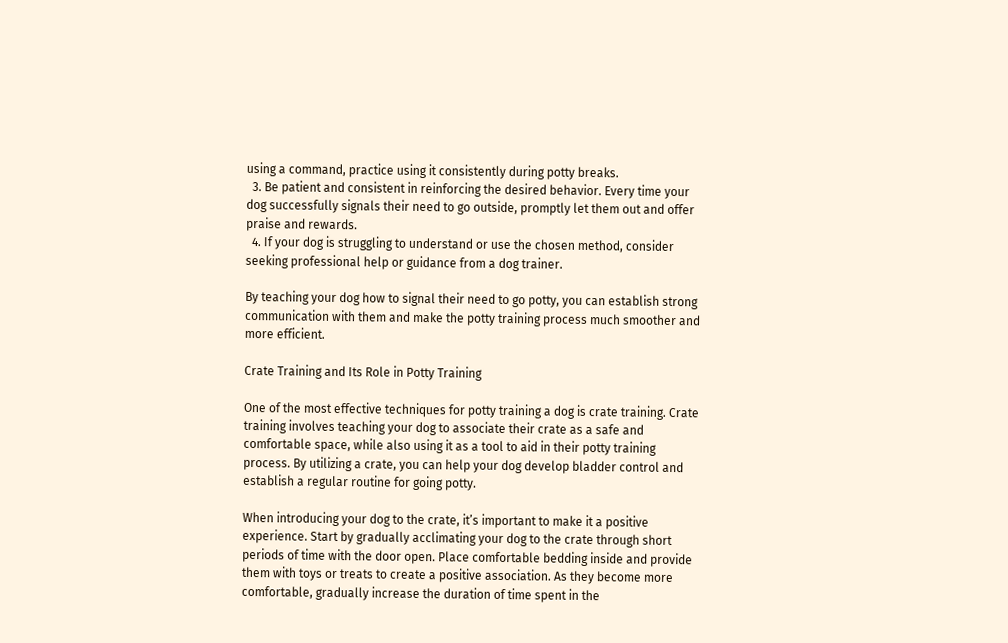using a command, practice using it consistently during potty breaks.
  3. Be patient and consistent in reinforcing the desired behavior. Every time your dog successfully signals their need to go outside, promptly let them out and offer praise and rewards.
  4. If your dog is struggling to understand or use the chosen method, consider seeking professional help or guidance from a dog trainer.

By teaching your dog how to signal their need to go potty, you can establish strong communication with them and make the potty training process much smoother and more efficient.

Crate Training and Its Role in Potty Training

One of the most effective techniques for potty training a dog is crate training. Crate training involves teaching your dog to associate their crate as a safe and comfortable space, while also using it as a tool to aid in their potty training process. By utilizing a crate, you can help your dog develop bladder control and establish a regular routine for going potty.

When introducing your dog to the crate, it’s important to make it a positive experience. Start by gradually acclimating your dog to the crate through short periods of time with the door open. Place comfortable bedding inside and provide them with toys or treats to create a positive association. As they become more comfortable, gradually increase the duration of time spent in the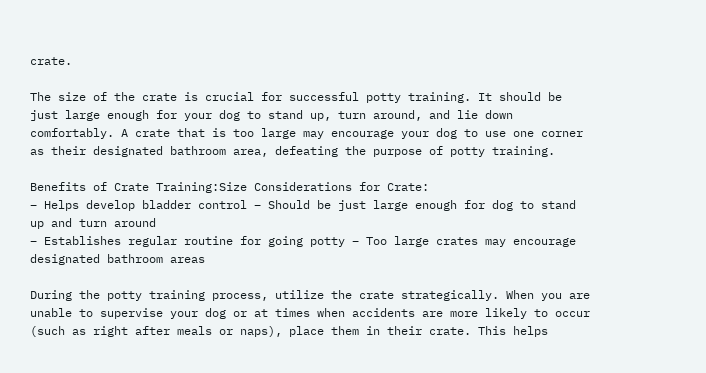crate.

The size of the crate is crucial for successful potty training. It should be just large enough for your dog to stand up, turn around, and lie down comfortably. A crate that is too large may encourage your dog to use one corner as their designated bathroom area, defeating the purpose of potty training.

Benefits of Crate Training:Size Considerations for Crate:
– Helps develop bladder control – Should be just large enough for dog to stand up and turn around
– Establishes regular routine for going potty – Too large crates may encourage designated bathroom areas

During the potty training process, utilize the crate strategically. When you are unable to supervise your dog or at times when accidents are more likely to occur (such as right after meals or naps), place them in their crate. This helps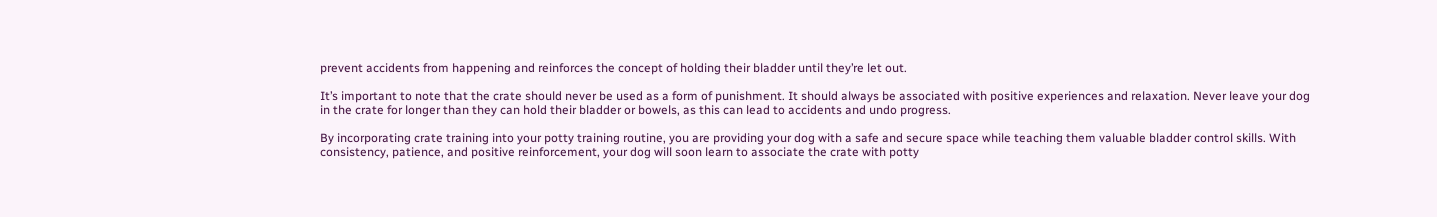prevent accidents from happening and reinforces the concept of holding their bladder until they’re let out.

It’s important to note that the crate should never be used as a form of punishment. It should always be associated with positive experiences and relaxation. Never leave your dog in the crate for longer than they can hold their bladder or bowels, as this can lead to accidents and undo progress.

By incorporating crate training into your potty training routine, you are providing your dog with a safe and secure space while teaching them valuable bladder control skills. With consistency, patience, and positive reinforcement, your dog will soon learn to associate the crate with potty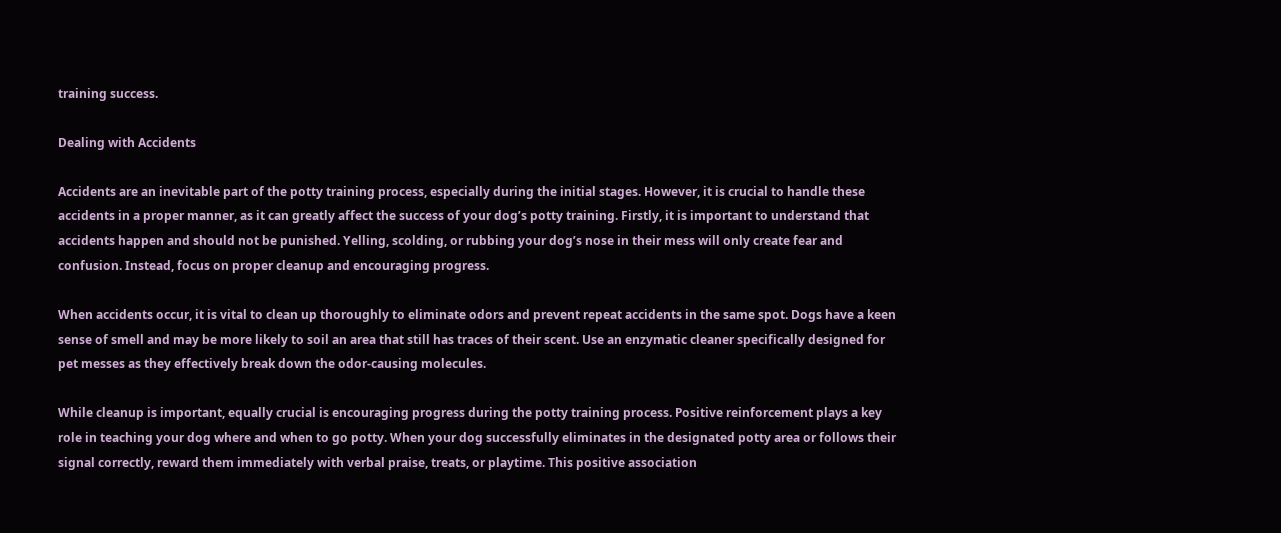training success.

Dealing with Accidents

Accidents are an inevitable part of the potty training process, especially during the initial stages. However, it is crucial to handle these accidents in a proper manner, as it can greatly affect the success of your dog’s potty training. Firstly, it is important to understand that accidents happen and should not be punished. Yelling, scolding, or rubbing your dog’s nose in their mess will only create fear and confusion. Instead, focus on proper cleanup and encouraging progress.

When accidents occur, it is vital to clean up thoroughly to eliminate odors and prevent repeat accidents in the same spot. Dogs have a keen sense of smell and may be more likely to soil an area that still has traces of their scent. Use an enzymatic cleaner specifically designed for pet messes as they effectively break down the odor-causing molecules.

While cleanup is important, equally crucial is encouraging progress during the potty training process. Positive reinforcement plays a key role in teaching your dog where and when to go potty. When your dog successfully eliminates in the designated potty area or follows their signal correctly, reward them immediately with verbal praise, treats, or playtime. This positive association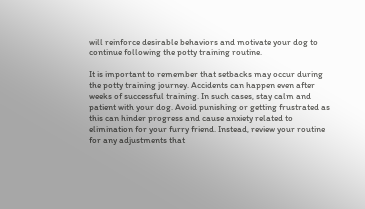will reinforce desirable behaviors and motivate your dog to continue following the potty training routine.

It is important to remember that setbacks may occur during the potty training journey. Accidents can happen even after weeks of successful training. In such cases, stay calm and patient with your dog. Avoid punishing or getting frustrated as this can hinder progress and cause anxiety related to elimination for your furry friend. Instead, review your routine for any adjustments that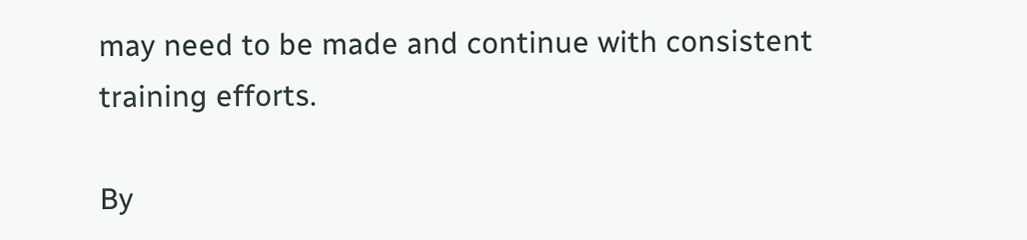may need to be made and continue with consistent training efforts.

By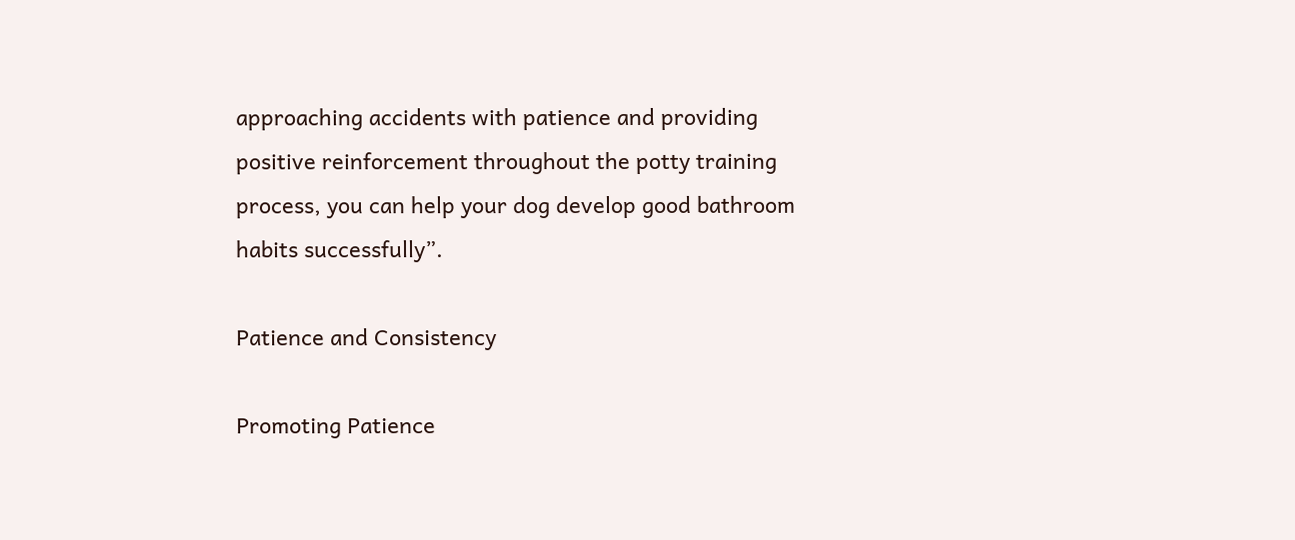approaching accidents with patience and providing positive reinforcement throughout the potty training process, you can help your dog develop good bathroom habits successfully”.

Patience and Consistency

Promoting Patience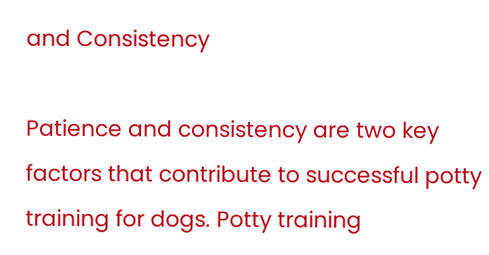and Consistency

Patience and consistency are two key factors that contribute to successful potty training for dogs. Potty training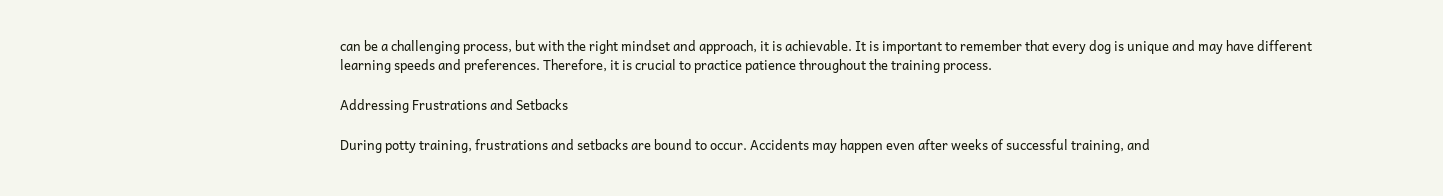can be a challenging process, but with the right mindset and approach, it is achievable. It is important to remember that every dog is unique and may have different learning speeds and preferences. Therefore, it is crucial to practice patience throughout the training process.

Addressing Frustrations and Setbacks

During potty training, frustrations and setbacks are bound to occur. Accidents may happen even after weeks of successful training, and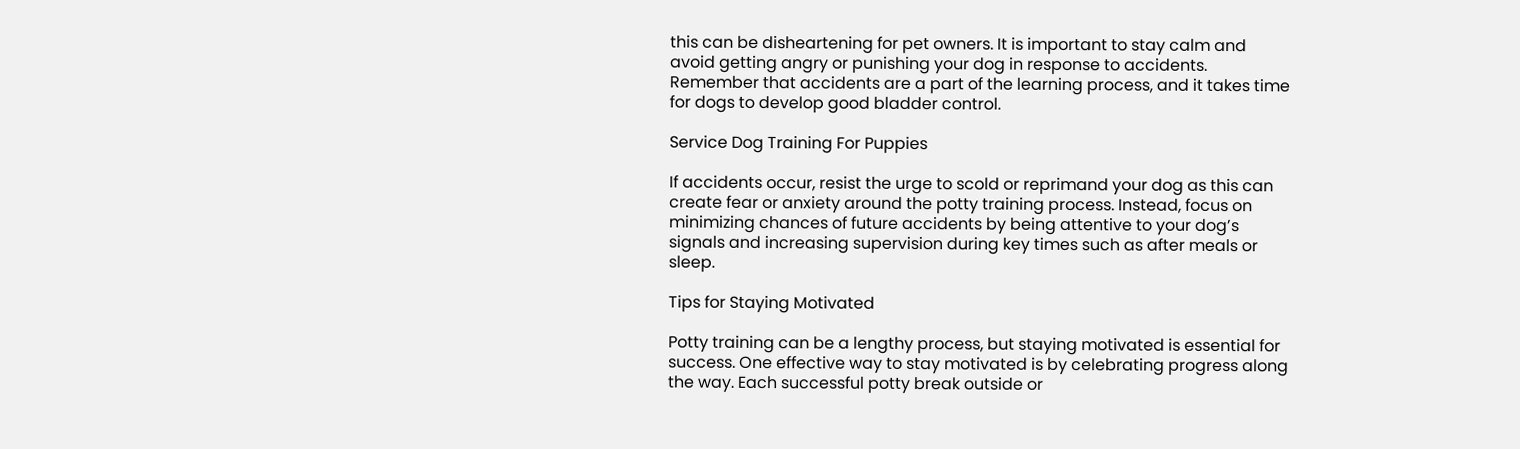this can be disheartening for pet owners. It is important to stay calm and avoid getting angry or punishing your dog in response to accidents. Remember that accidents are a part of the learning process, and it takes time for dogs to develop good bladder control.

Service Dog Training For Puppies

If accidents occur, resist the urge to scold or reprimand your dog as this can create fear or anxiety around the potty training process. Instead, focus on minimizing chances of future accidents by being attentive to your dog’s signals and increasing supervision during key times such as after meals or sleep.

Tips for Staying Motivated

Potty training can be a lengthy process, but staying motivated is essential for success. One effective way to stay motivated is by celebrating progress along the way. Each successful potty break outside or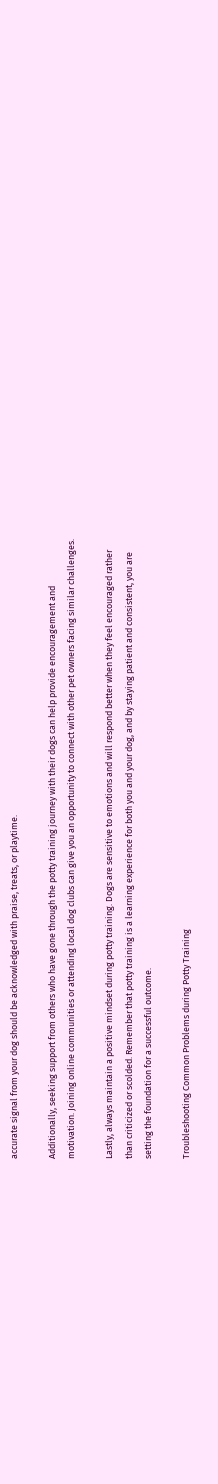accurate signal from your dog should be acknowledged with praise, treats, or playtime.

Additionally, seeking support from others who have gone through the potty training journey with their dogs can help provide encouragement and motivation. Joining online communities or attending local dog clubs can give you an opportunity to connect with other pet owners facing similar challenges.

Lastly, always maintain a positive mindset during potty training. Dogs are sensitive to emotions and will respond better when they feel encouraged rather than criticized or scolded. Remember that potty training is a learning experience for both you and your dog, and by staying patient and consistent, you are setting the foundation for a successful outcome.

Troubleshooting Common Problems during Potty Training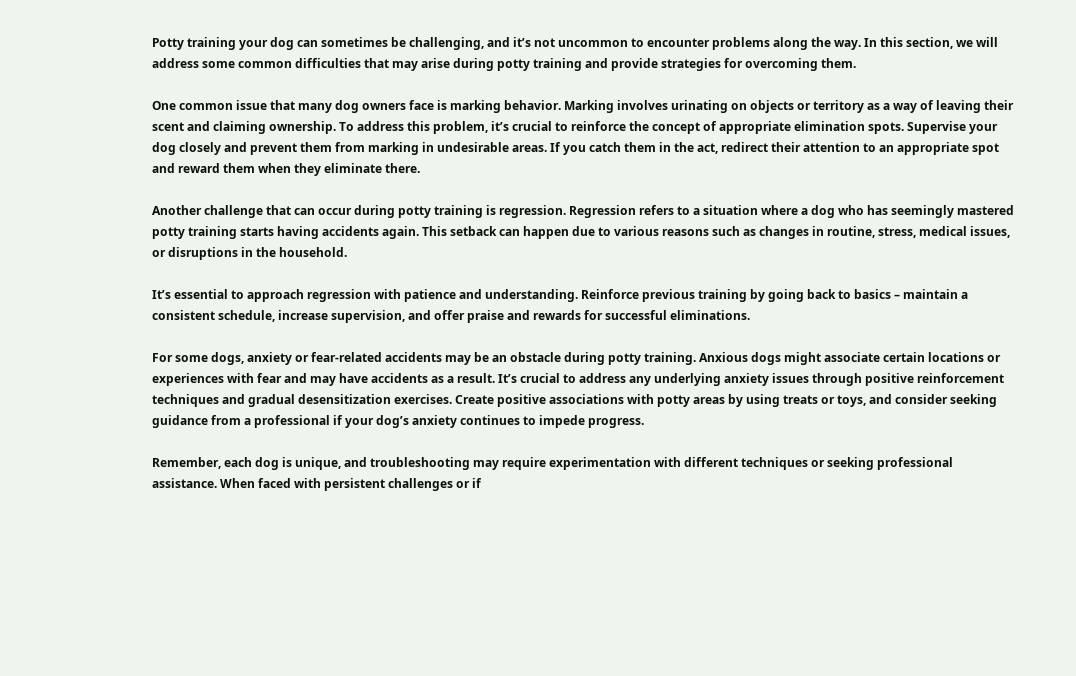Potty training your dog can sometimes be challenging, and it’s not uncommon to encounter problems along the way. In this section, we will address some common difficulties that may arise during potty training and provide strategies for overcoming them.

One common issue that many dog owners face is marking behavior. Marking involves urinating on objects or territory as a way of leaving their scent and claiming ownership. To address this problem, it’s crucial to reinforce the concept of appropriate elimination spots. Supervise your dog closely and prevent them from marking in undesirable areas. If you catch them in the act, redirect their attention to an appropriate spot and reward them when they eliminate there.

Another challenge that can occur during potty training is regression. Regression refers to a situation where a dog who has seemingly mastered potty training starts having accidents again. This setback can happen due to various reasons such as changes in routine, stress, medical issues, or disruptions in the household.

It’s essential to approach regression with patience and understanding. Reinforce previous training by going back to basics – maintain a consistent schedule, increase supervision, and offer praise and rewards for successful eliminations.

For some dogs, anxiety or fear-related accidents may be an obstacle during potty training. Anxious dogs might associate certain locations or experiences with fear and may have accidents as a result. It’s crucial to address any underlying anxiety issues through positive reinforcement techniques and gradual desensitization exercises. Create positive associations with potty areas by using treats or toys, and consider seeking guidance from a professional if your dog’s anxiety continues to impede progress.

Remember, each dog is unique, and troubleshooting may require experimentation with different techniques or seeking professional assistance. When faced with persistent challenges or if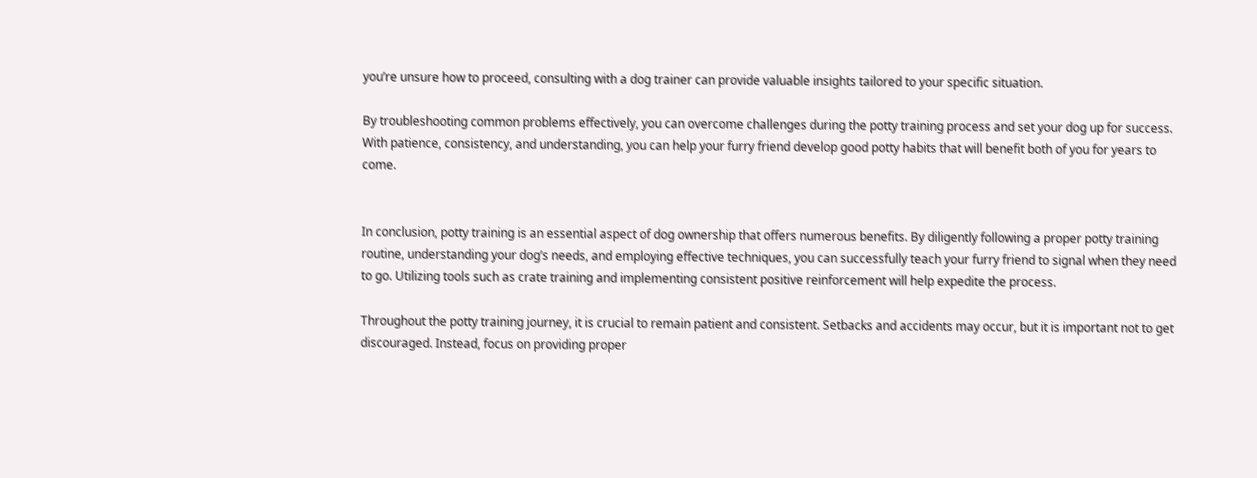you’re unsure how to proceed, consulting with a dog trainer can provide valuable insights tailored to your specific situation.

By troubleshooting common problems effectively, you can overcome challenges during the potty training process and set your dog up for success. With patience, consistency, and understanding, you can help your furry friend develop good potty habits that will benefit both of you for years to come.


In conclusion, potty training is an essential aspect of dog ownership that offers numerous benefits. By diligently following a proper potty training routine, understanding your dog’s needs, and employing effective techniques, you can successfully teach your furry friend to signal when they need to go. Utilizing tools such as crate training and implementing consistent positive reinforcement will help expedite the process.

Throughout the potty training journey, it is crucial to remain patient and consistent. Setbacks and accidents may occur, but it is important not to get discouraged. Instead, focus on providing proper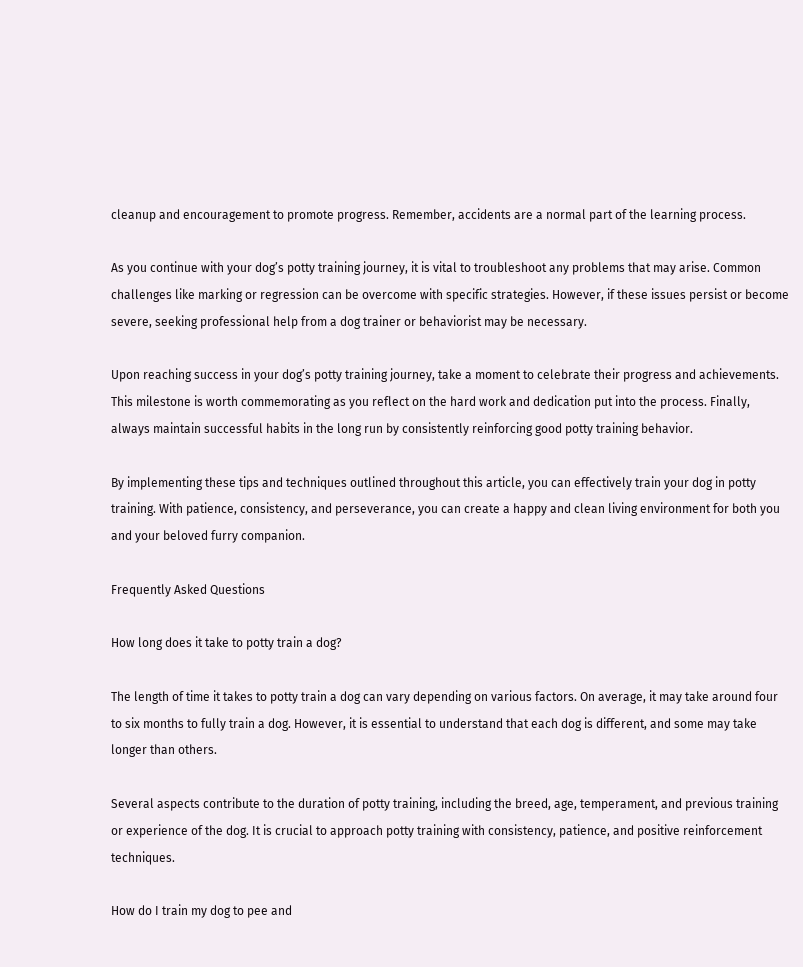cleanup and encouragement to promote progress. Remember, accidents are a normal part of the learning process.

As you continue with your dog’s potty training journey, it is vital to troubleshoot any problems that may arise. Common challenges like marking or regression can be overcome with specific strategies. However, if these issues persist or become severe, seeking professional help from a dog trainer or behaviorist may be necessary.

Upon reaching success in your dog’s potty training journey, take a moment to celebrate their progress and achievements. This milestone is worth commemorating as you reflect on the hard work and dedication put into the process. Finally, always maintain successful habits in the long run by consistently reinforcing good potty training behavior.

By implementing these tips and techniques outlined throughout this article, you can effectively train your dog in potty training. With patience, consistency, and perseverance, you can create a happy and clean living environment for both you and your beloved furry companion.

Frequently Asked Questions

How long does it take to potty train a dog?

The length of time it takes to potty train a dog can vary depending on various factors. On average, it may take around four to six months to fully train a dog. However, it is essential to understand that each dog is different, and some may take longer than others.

Several aspects contribute to the duration of potty training, including the breed, age, temperament, and previous training or experience of the dog. It is crucial to approach potty training with consistency, patience, and positive reinforcement techniques.

How do I train my dog to pee and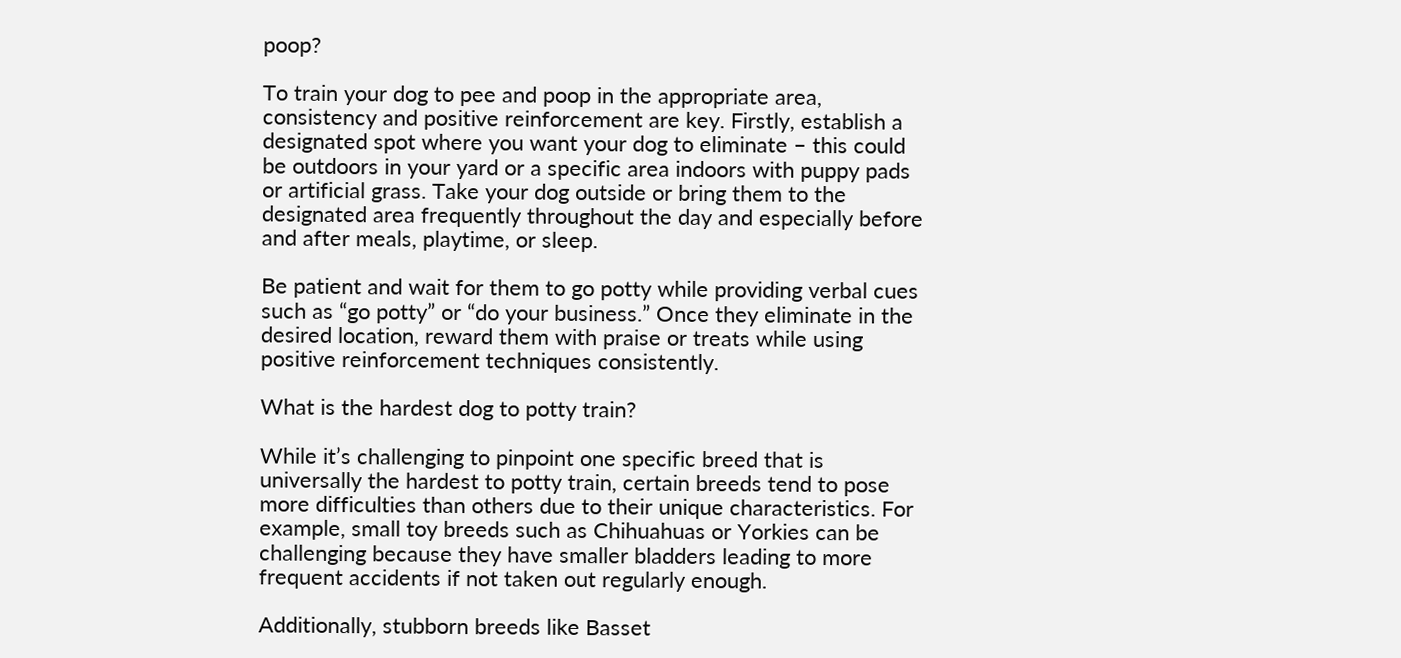poop?

To train your dog to pee and poop in the appropriate area, consistency and positive reinforcement are key. Firstly, establish a designated spot where you want your dog to eliminate – this could be outdoors in your yard or a specific area indoors with puppy pads or artificial grass. Take your dog outside or bring them to the designated area frequently throughout the day and especially before and after meals, playtime, or sleep.

Be patient and wait for them to go potty while providing verbal cues such as “go potty” or “do your business.” Once they eliminate in the desired location, reward them with praise or treats while using positive reinforcement techniques consistently.

What is the hardest dog to potty train?

While it’s challenging to pinpoint one specific breed that is universally the hardest to potty train, certain breeds tend to pose more difficulties than others due to their unique characteristics. For example, small toy breeds such as Chihuahuas or Yorkies can be challenging because they have smaller bladders leading to more frequent accidents if not taken out regularly enough.

Additionally, stubborn breeds like Basset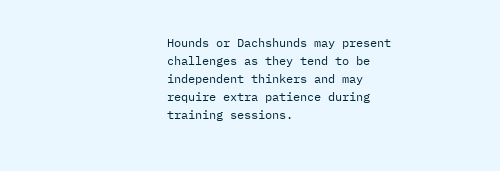Hounds or Dachshunds may present challenges as they tend to be independent thinkers and may require extra patience during training sessions.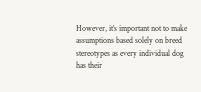However, it’s important not to make assumptions based solely on breed stereotypes as every individual dog has their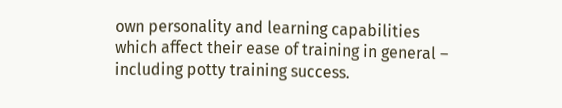own personality and learning capabilities which affect their ease of training in general – including potty training success.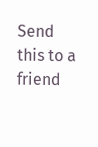Send this to a friend